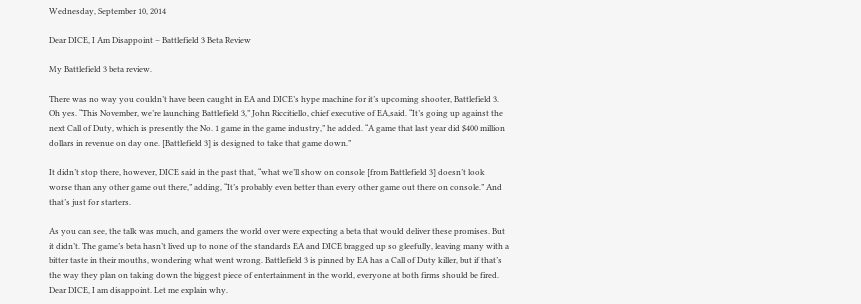Wednesday, September 10, 2014

Dear DICE, I Am Disappoint – Battlefield 3 Beta Review

My Battlefield 3 beta review.

There was no way you couldn’t have been caught in EA and DICE’s hype machine for it’s upcoming shooter, Battlefield 3. Oh yes. “This November, we’re launching Battlefield 3,” John Riccitiello, chief executive of EA,said. “It’s going up against the next Call of Duty, which is presently the No. 1 game in the game industry,” he added. “A game that last year did $400 million dollars in revenue on day one. [Battlefield 3] is designed to take that game down.”

It didn’t stop there, however, DICE said in the past that, “what we’ll show on console [from Battlefield 3] doesn’t look worse than any other game out there,” adding, “It’s probably even better than every other game out there on console.” And that’s just for starters.

As you can see, the talk was much, and gamers the world over were expecting a beta that would deliver these promises. But it didn’t. The game’s beta hasn’t lived up to none of the standards EA and DICE bragged up so gleefully, leaving many with a bitter taste in their mouths, wondering what went wrong. Battlefield 3 is pinned by EA has a Call of Duty killer, but if that’s the way they plan on taking down the biggest piece of entertainment in the world, everyone at both firms should be fired. Dear DICE, I am disappoint. Let me explain why.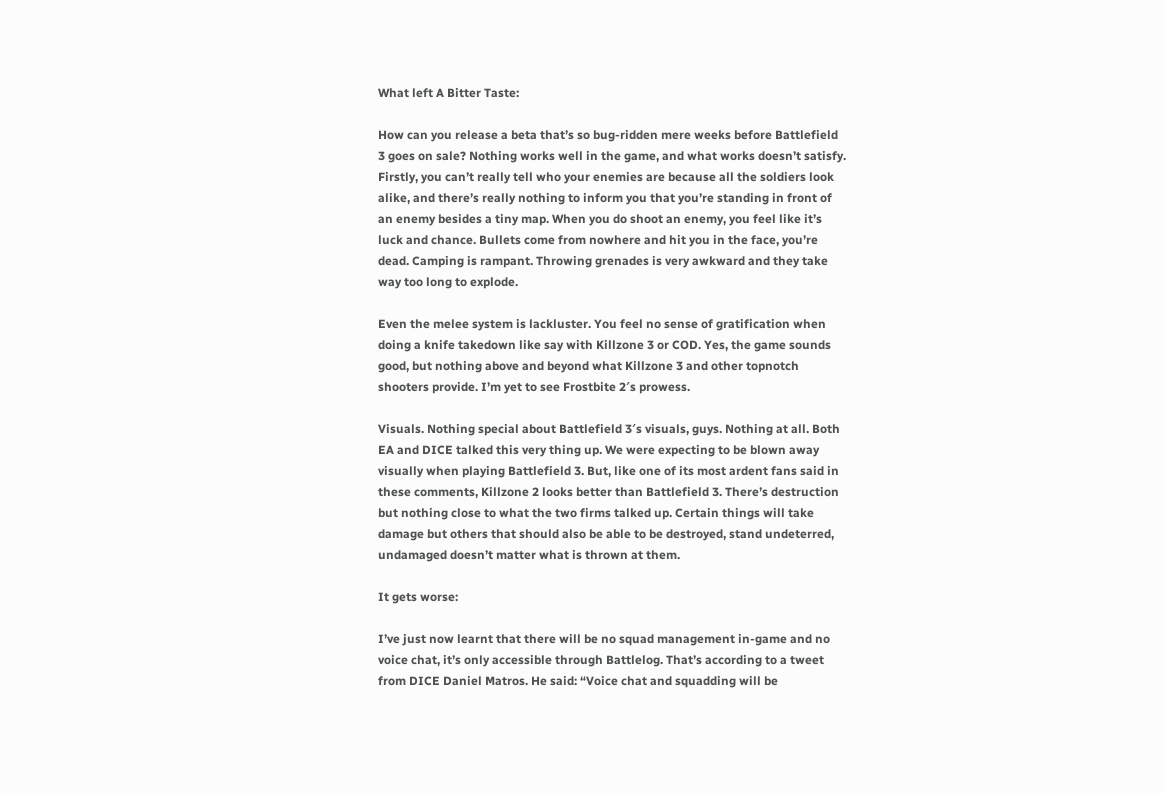What left A Bitter Taste:

How can you release a beta that’s so bug-ridden mere weeks before Battlefield 3 goes on sale? Nothing works well in the game, and what works doesn’t satisfy. Firstly, you can’t really tell who your enemies are because all the soldiers look alike, and there’s really nothing to inform you that you’re standing in front of an enemy besides a tiny map. When you do shoot an enemy, you feel like it’s luck and chance. Bullets come from nowhere and hit you in the face, you’re dead. Camping is rampant. Throwing grenades is very awkward and they take way too long to explode.

Even the melee system is lackluster. You feel no sense of gratification when doing a knife takedown like say with Killzone 3 or COD. Yes, the game sounds good, but nothing above and beyond what Killzone 3 and other topnotch shooters provide. I’m yet to see Frostbite 2′s prowess.

Visuals. Nothing special about Battlefield 3′s visuals, guys. Nothing at all. Both EA and DICE talked this very thing up. We were expecting to be blown away visually when playing Battlefield 3. But, like one of its most ardent fans said in these comments, Killzone 2 looks better than Battlefield 3. There’s destruction but nothing close to what the two firms talked up. Certain things will take damage but others that should also be able to be destroyed, stand undeterred, undamaged doesn’t matter what is thrown at them.

It gets worse:

I’ve just now learnt that there will be no squad management in-game and no voice chat, it’s only accessible through Battlelog. That’s according to a tweet from DICE Daniel Matros. He said: “Voice chat and squadding will be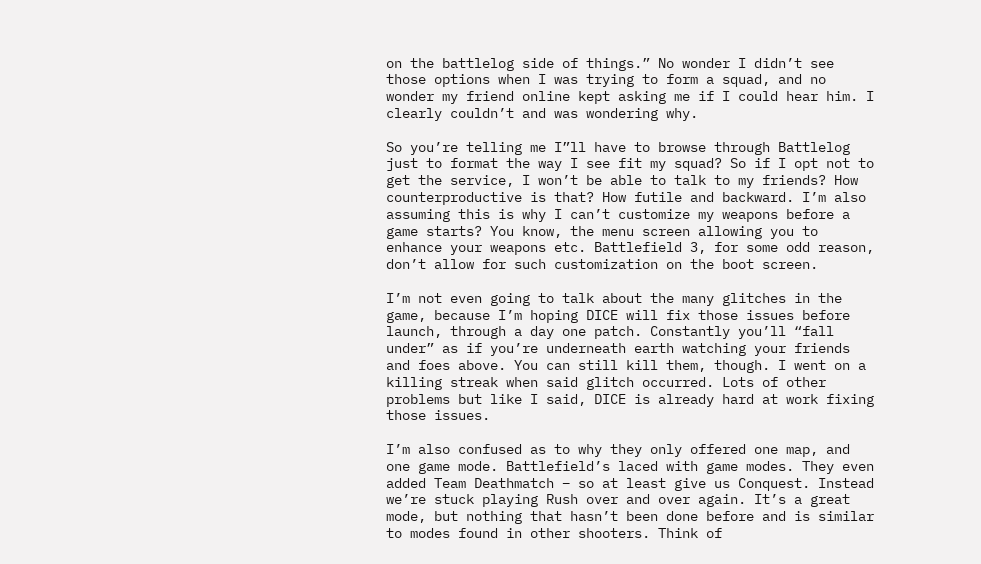on the battlelog side of things.” No wonder I didn’t see those options when I was trying to form a squad, and no wonder my friend online kept asking me if I could hear him. I clearly couldn’t and was wondering why.

So you’re telling me I”ll have to browse through Battlelog just to format the way I see fit my squad? So if I opt not to get the service, I won’t be able to talk to my friends? How counterproductive is that? How futile and backward. I’m also assuming this is why I can’t customize my weapons before a game starts? You know, the menu screen allowing you to enhance your weapons etc. Battlefield 3, for some odd reason, don’t allow for such customization on the boot screen.

I’m not even going to talk about the many glitches in the game, because I’m hoping DICE will fix those issues before launch, through a day one patch. Constantly you’ll “fall under” as if you’re underneath earth watching your friends and foes above. You can still kill them, though. I went on a killing streak when said glitch occurred. Lots of other problems but like I said, DICE is already hard at work fixing those issues.

I’m also confused as to why they only offered one map, and one game mode. Battlefield’s laced with game modes. They even added Team Deathmatch – so at least give us Conquest. Instead we’re stuck playing Rush over and over again. It’s a great mode, but nothing that hasn’t been done before and is similar to modes found in other shooters. Think of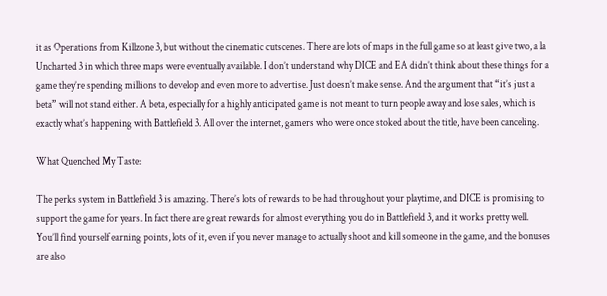it as Operations from Killzone 3, but without the cinematic cutscenes. There are lots of maps in the full game so at least give two, a la Uncharted 3 in which three maps were eventually available. I don’t understand why DICE and EA didn’t think about these things for a game they’re spending millions to develop and even more to advertise. Just doesn’t make sense. And the argument that “it’s just a beta” will not stand either. A beta, especially for a highly anticipated game is not meant to turn people away and lose sales, which is exactly what’s happening with Battlefield 3. All over the internet, gamers who were once stoked about the title, have been canceling.

What Quenched My Taste:

The perks system in Battlefield 3 is amazing. There’s lots of rewards to be had throughout your playtime, and DICE is promising to support the game for years. In fact there are great rewards for almost everything you do in Battlefield 3, and it works pretty well. You’ll find yourself earning points, lots of it, even if you never manage to actually shoot and kill someone in the game, and the bonuses are also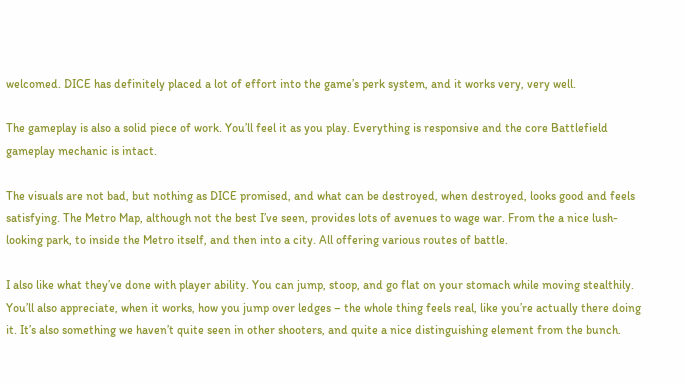welcomed. DICE has definitely placed a lot of effort into the game’s perk system, and it works very, very well.

The gameplay is also a solid piece of work. You’ll feel it as you play. Everything is responsive and the core Battlefield gameplay mechanic is intact.

The visuals are not bad, but nothing as DICE promised, and what can be destroyed, when destroyed, looks good and feels satisfying. The Metro Map, although not the best I’ve seen, provides lots of avenues to wage war. From the a nice lush-looking park, to inside the Metro itself, and then into a city. All offering various routes of battle.

I also like what they’ve done with player ability. You can jump, stoop, and go flat on your stomach while moving stealthily. You’ll also appreciate, when it works, how you jump over ledges – the whole thing feels real, like you’re actually there doing it. It’s also something we haven’t quite seen in other shooters, and quite a nice distinguishing element from the bunch.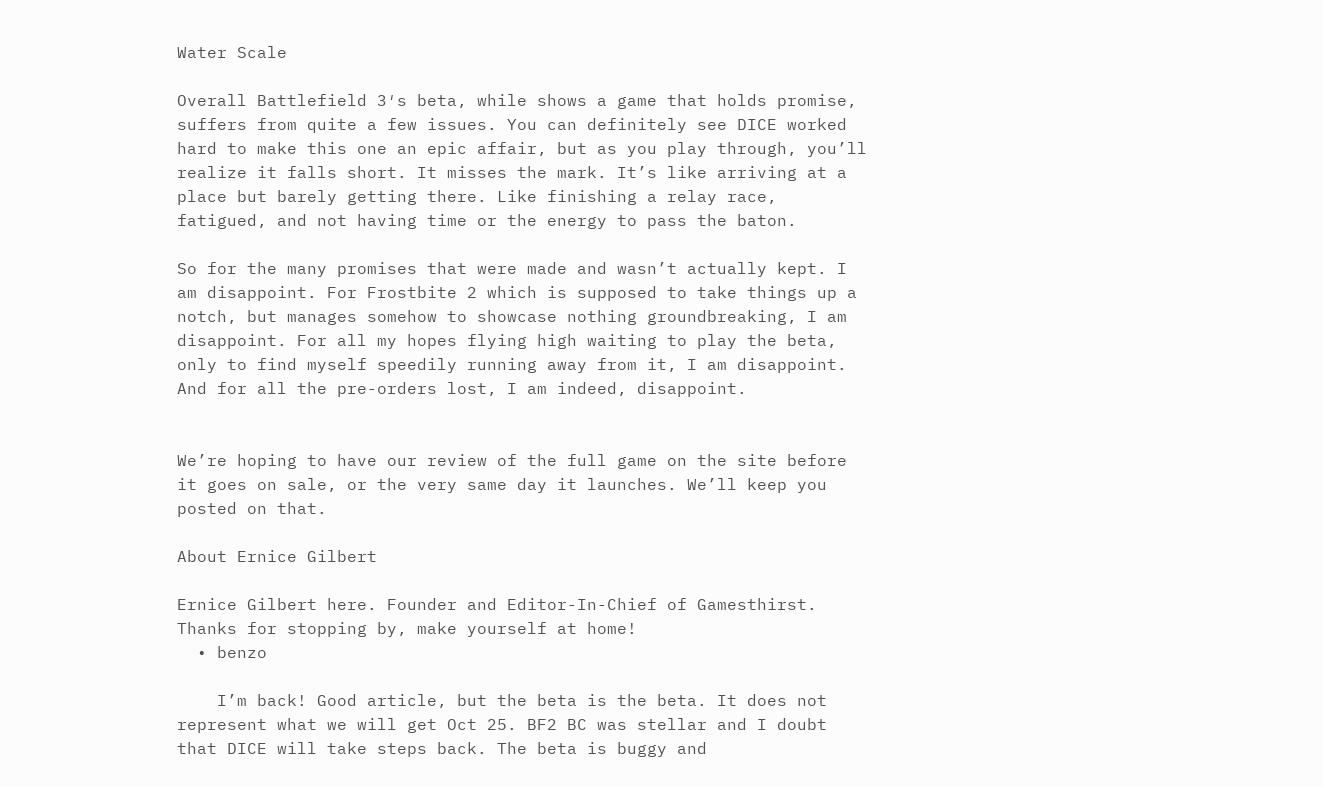Water Scale

Overall Battlefield 3′s beta, while shows a game that holds promise, suffers from quite a few issues. You can definitely see DICE worked hard to make this one an epic affair, but as you play through, you’ll realize it falls short. It misses the mark. It’s like arriving at a place but barely getting there. Like finishing a relay race, fatigued, and not having time or the energy to pass the baton.

So for the many promises that were made and wasn’t actually kept. I am disappoint. For Frostbite 2 which is supposed to take things up a notch, but manages somehow to showcase nothing groundbreaking, I am disappoint. For all my hopes flying high waiting to play the beta, only to find myself speedily running away from it, I am disappoint. And for all the pre-orders lost, I am indeed, disappoint.


We’re hoping to have our review of the full game on the site before it goes on sale, or the very same day it launches. We’ll keep you posted on that.

About Ernice Gilbert

Ernice Gilbert here. Founder and Editor-In-Chief of Gamesthirst. Thanks for stopping by, make yourself at home!
  • benzo

    I’m back! Good article, but the beta is the beta. It does not represent what we will get Oct 25. BF2 BC was stellar and I doubt that DICE will take steps back. The beta is buggy and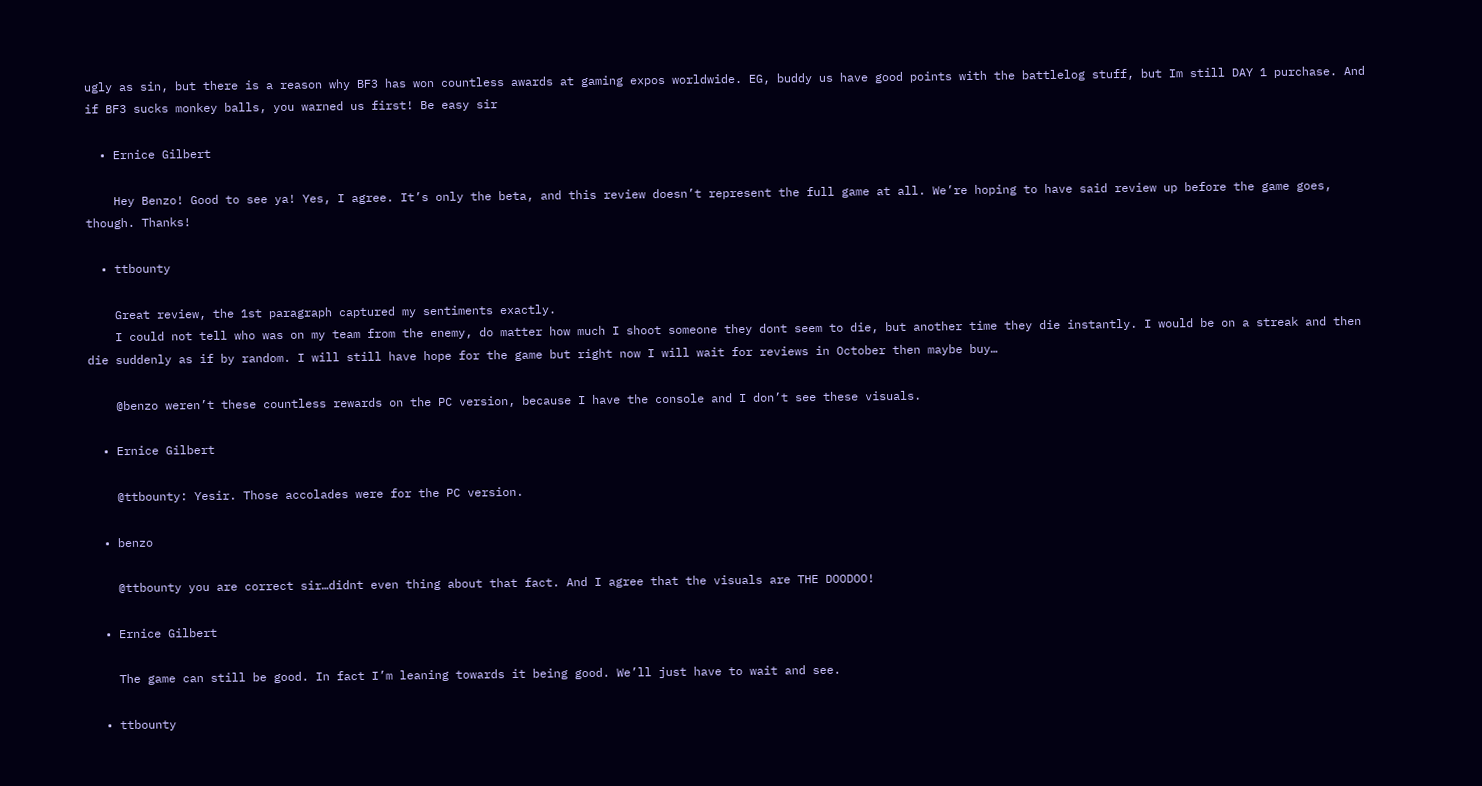ugly as sin, but there is a reason why BF3 has won countless awards at gaming expos worldwide. EG, buddy us have good points with the battlelog stuff, but Im still DAY 1 purchase. And if BF3 sucks monkey balls, you warned us first! Be easy sir

  • Ernice Gilbert

    Hey Benzo! Good to see ya! Yes, I agree. It’s only the beta, and this review doesn’t represent the full game at all. We’re hoping to have said review up before the game goes, though. Thanks!

  • ttbounty

    Great review, the 1st paragraph captured my sentiments exactly.
    I could not tell who was on my team from the enemy, do matter how much I shoot someone they dont seem to die, but another time they die instantly. I would be on a streak and then die suddenly as if by random. I will still have hope for the game but right now I will wait for reviews in October then maybe buy…

    @benzo weren’t these countless rewards on the PC version, because I have the console and I don’t see these visuals.

  • Ernice Gilbert

    @ttbounty: Yesir. Those accolades were for the PC version.

  • benzo

    @ttbounty you are correct sir…didnt even thing about that fact. And I agree that the visuals are THE DOODOO!

  • Ernice Gilbert

    The game can still be good. In fact I’m leaning towards it being good. We’ll just have to wait and see.

  • ttbounty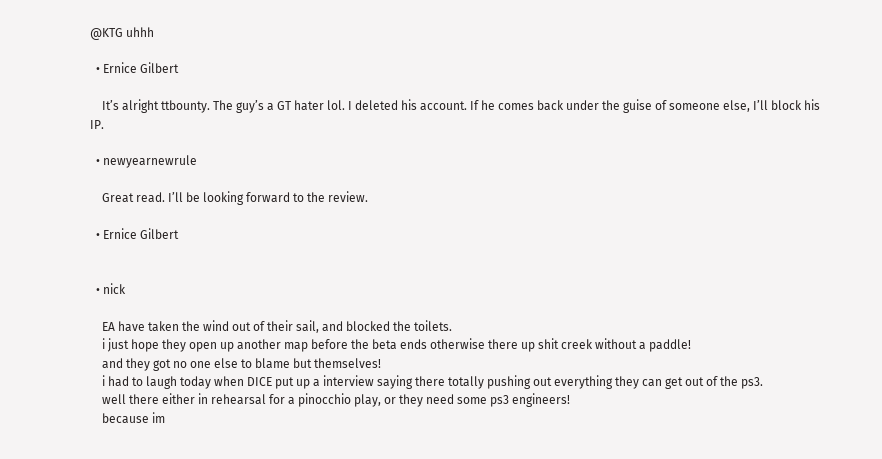@KTG uhhh

  • Ernice Gilbert

    It’s alright ttbounty. The guy’s a GT hater lol. I deleted his account. If he comes back under the guise of someone else, I’ll block his IP.

  • newyearnewrule

    Great read. I’ll be looking forward to the review.

  • Ernice Gilbert


  • nick

    EA have taken the wind out of their sail, and blocked the toilets.
    i just hope they open up another map before the beta ends otherwise there up shit creek without a paddle!
    and they got no one else to blame but themselves!
    i had to laugh today when DICE put up a interview saying there totally pushing out everything they can get out of the ps3.
    well there either in rehearsal for a pinocchio play, or they need some ps3 engineers!
    because im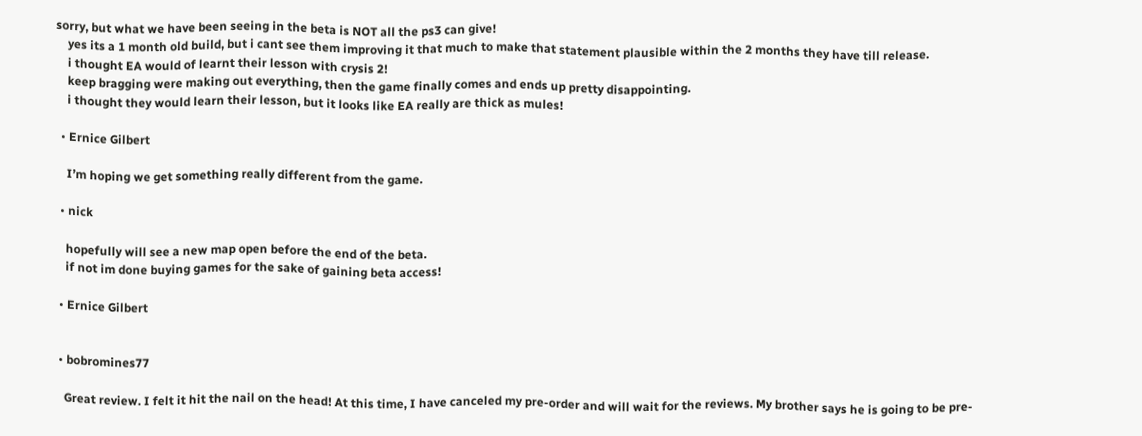sorry, but what we have been seeing in the beta is NOT all the ps3 can give!
    yes its a 1 month old build, but i cant see them improving it that much to make that statement plausible within the 2 months they have till release.
    i thought EA would of learnt their lesson with crysis 2!
    keep bragging were making out everything, then the game finally comes and ends up pretty disappointing.
    i thought they would learn their lesson, but it looks like EA really are thick as mules!

  • Ernice Gilbert

    I’m hoping we get something really different from the game.

  • nick

    hopefully will see a new map open before the end of the beta.
    if not im done buying games for the sake of gaining beta access!

  • Ernice Gilbert


  • bobromines77

    Great review. I felt it hit the nail on the head! At this time, I have canceled my pre-order and will wait for the reviews. My brother says he is going to be pre-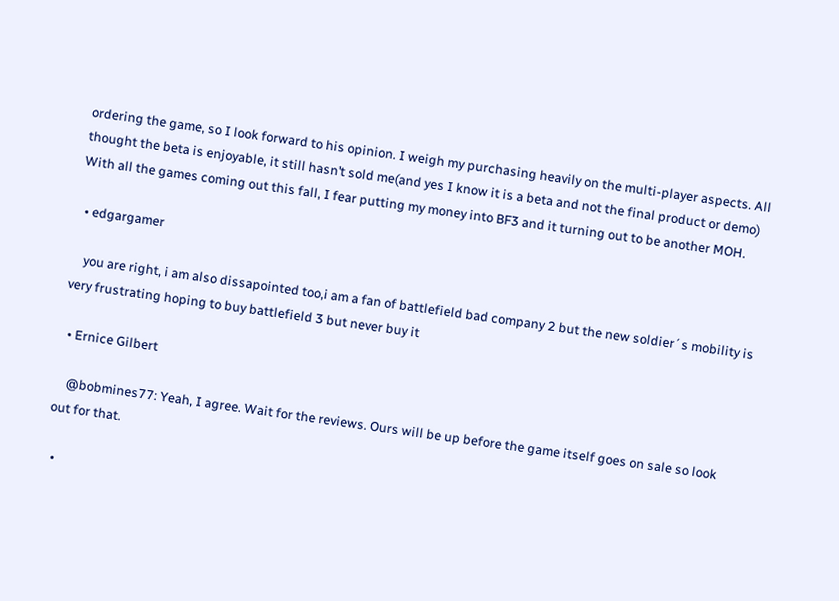ordering the game, so I look forward to his opinion. I weigh my purchasing heavily on the multi-player aspects. All thought the beta is enjoyable, it still hasn’t sold me(and yes I know it is a beta and not the final product or demo) With all the games coming out this fall, I fear putting my money into BF3 and it turning out to be another MOH.

  • edgargamer

    you are right, i am also dissapointed too,i am a fan of battlefield bad company 2 but the new soldier´s mobility is very frustrating hoping to buy battlefield 3 but never buy it

  • Ernice Gilbert

    @bobmines77: Yeah, I agree. Wait for the reviews. Ours will be up before the game itself goes on sale so look out for that.

  •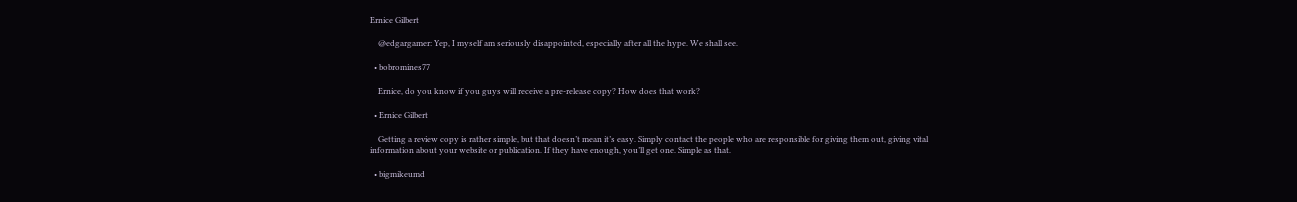Ernice Gilbert

    @edgargamer: Yep, I myself am seriously disappointed, especially after all the hype. We shall see.

  • bobromines77

    Ernice, do you know if you guys will receive a pre-release copy? How does that work?

  • Ernice Gilbert

    Getting a review copy is rather simple, but that doesn’t mean it’s easy. Simply contact the people who are responsible for giving them out, giving vital information about your website or publication. If they have enough, you’ll get one. Simple as that.

  • bigmikeumd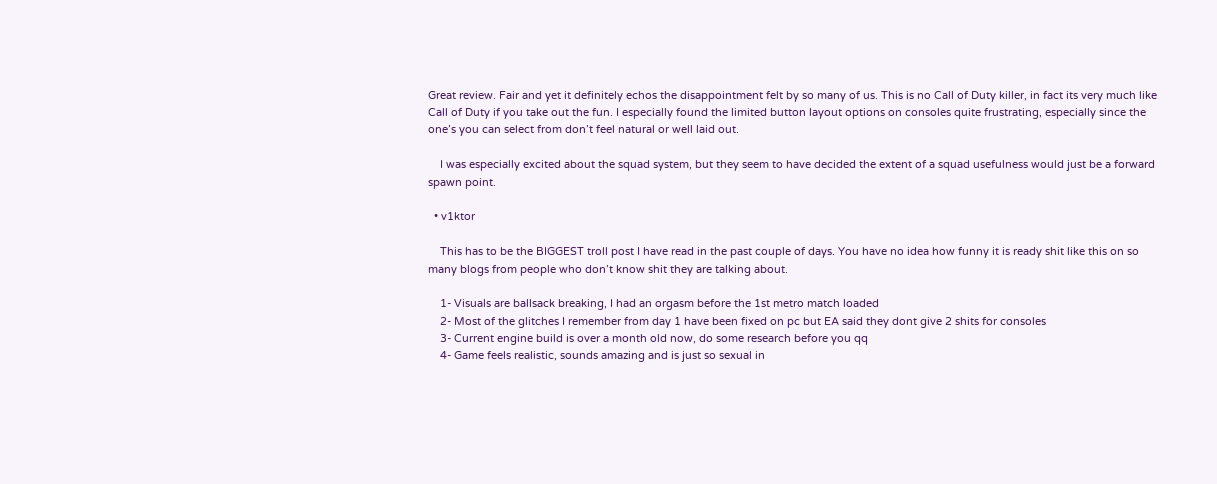Great review. Fair and yet it definitely echos the disappointment felt by so many of us. This is no Call of Duty killer, in fact its very much like Call of Duty if you take out the fun. I especially found the limited button layout options on consoles quite frustrating, especially since the one’s you can select from don’t feel natural or well laid out.

    I was especially excited about the squad system, but they seem to have decided the extent of a squad usefulness would just be a forward spawn point.

  • v1ktor

    This has to be the BIGGEST troll post I have read in the past couple of days. You have no idea how funny it is ready shit like this on so many blogs from people who don’t know shit they are talking about.

    1- Visuals are ballsack breaking, I had an orgasm before the 1st metro match loaded
    2- Most of the glitches I remember from day 1 have been fixed on pc but EA said they dont give 2 shits for consoles
    3- Current engine build is over a month old now, do some research before you qq
    4- Game feels realistic, sounds amazing and is just so sexual in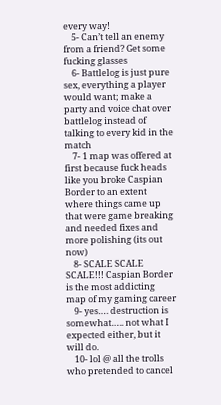every way!
    5- Can’t tell an enemy from a friend? Get some fucking glasses
    6- Battlelog is just pure sex, everything a player would want; make a party and voice chat over battlelog instead of talking to every kid in the match
    7- 1 map was offered at first because fuck heads like you broke Caspian Border to an extent where things came up that were game breaking and needed fixes and more polishing (its out now)
    8- SCALE SCALE SCALE!!! Caspian Border is the most addicting map of my gaming career
    9- yes…. destruction is somewhat….. not what I expected either, but it will do.
    10- lol @ all the trolls who pretended to cancel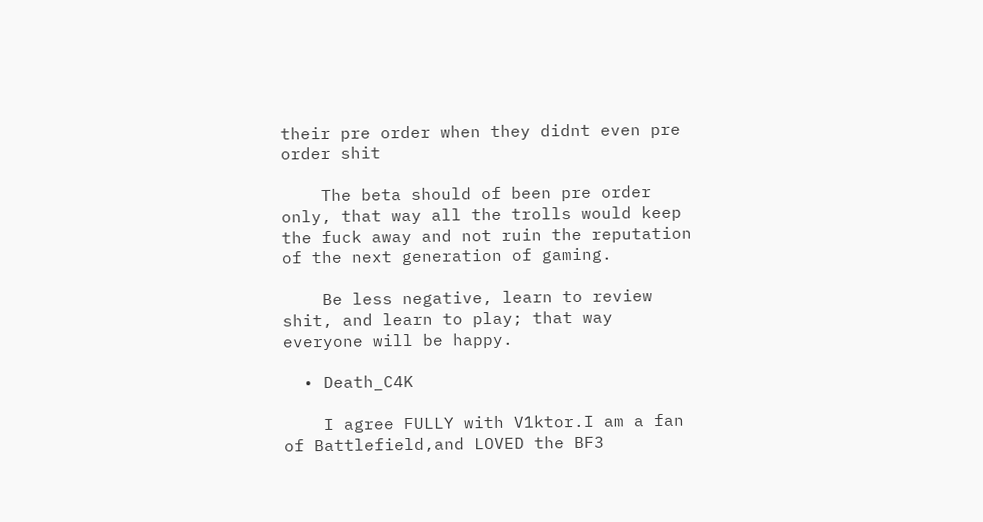their pre order when they didnt even pre order shit

    The beta should of been pre order only, that way all the trolls would keep the fuck away and not ruin the reputation of the next generation of gaming.

    Be less negative, learn to review shit, and learn to play; that way everyone will be happy.

  • Death_C4K

    I agree FULLY with V1ktor.I am a fan of Battlefield,and LOVED the BF3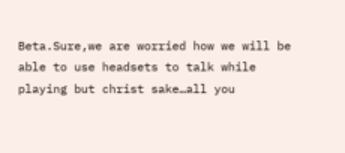Beta.Sure,we are worried how we will be able to use headsets to talk while playing but christ sake…all you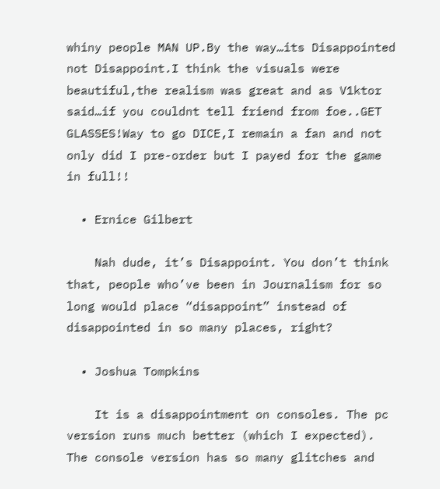whiny people MAN UP.By the way…its Disappointed not Disappoint.I think the visuals were beautiful,the realism was great and as V1ktor said…if you couldnt tell friend from foe..GET GLASSES!Way to go DICE,I remain a fan and not only did I pre-order but I payed for the game in full!!

  • Ernice Gilbert

    Nah dude, it’s Disappoint. You don’t think that, people who’ve been in Journalism for so long would place “disappoint” instead of disappointed in so many places, right?

  • Joshua Tompkins

    It is a disappointment on consoles. The pc version runs much better (which I expected). The console version has so many glitches and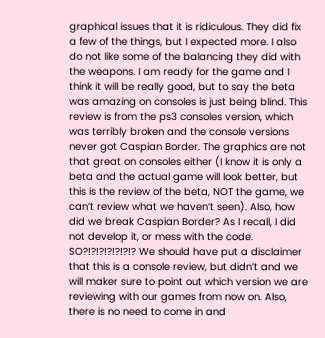graphical issues that it is ridiculous. They did fix a few of the things, but I expected more. I also do not like some of the balancing they did with the weapons. I am ready for the game and I think it will be really good, but to say the beta was amazing on consoles is just being blind. This review is from the ps3 consoles version, which was terribly broken and the console versions never got Caspian Border. The graphics are not that great on consoles either (I know it is only a beta and the actual game will look better, but this is the review of the beta, NOT the game, we can’t review what we haven’t seen). Also, how did we break Caspian Border? As I recall, I did not develop it, or mess with the code. SO?!?!?!?!?!?!? We should have put a disclaimer that this is a console review, but didn’t and we will maker sure to point out which version we are reviewing with our games from now on. Also, there is no need to come in and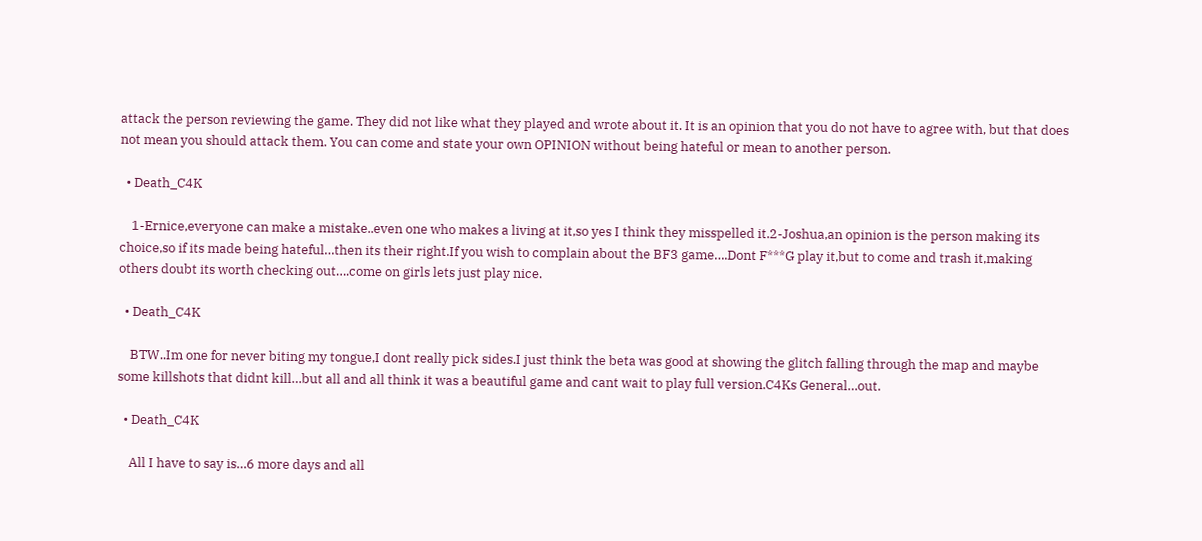attack the person reviewing the game. They did not like what they played and wrote about it. It is an opinion that you do not have to agree with, but that does not mean you should attack them. You can come and state your own OPINION without being hateful or mean to another person.

  • Death_C4K

    1-Ernice,everyone can make a mistake..even one who makes a living at it,so yes I think they misspelled it.2-Joshua,an opinion is the person making its choice,so if its made being hateful…then its their right.If you wish to complain about the BF3 game….Dont F***G play it,but to come and trash it,making others doubt its worth checking out….come on girls lets just play nice.

  • Death_C4K

    BTW..Im one for never biting my tongue,I dont really pick sides.I just think the beta was good at showing the glitch falling through the map and maybe some killshots that didnt kill…but all and all think it was a beautiful game and cant wait to play full version.C4Ks General…out.

  • Death_C4K

    All I have to say is…6 more days and all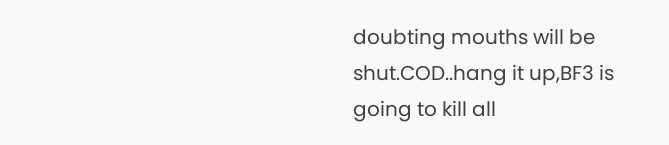doubting mouths will be shut.COD..hang it up,BF3 is going to kill all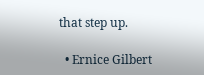that step up.

  • Ernice Gilbert